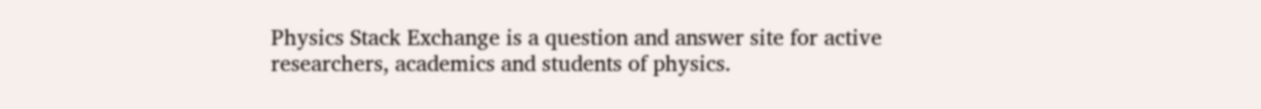Physics Stack Exchange is a question and answer site for active researchers, academics and students of physics.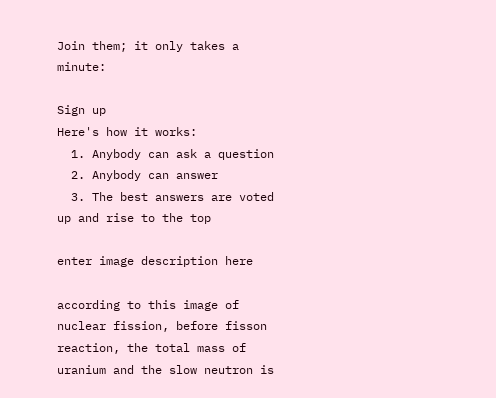Join them; it only takes a minute:

Sign up
Here's how it works:
  1. Anybody can ask a question
  2. Anybody can answer
  3. The best answers are voted up and rise to the top

enter image description here

according to this image of nuclear fission, before fisson reaction, the total mass of uranium and the slow neutron is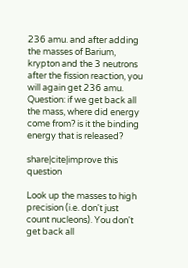236 amu. and after adding the masses of Barium, krypton and the 3 neutrons after the fission reaction, you will again get 236 amu. Question: if we get back all the mass, where did energy come from? is it the binding energy that is released?

share|cite|improve this question

Look up the masses to high precision (i.e. don't just count nucleons). You don't get back all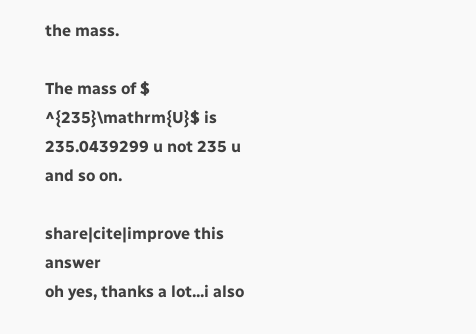the mass.

The mass of $ ^{235}\mathrm{U}$ is 235.0439299 u not 235 u and so on.

share|cite|improve this answer
oh yes, thanks a lot...i also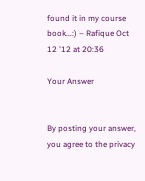found it in my course book...:) – Rafique Oct 12 '12 at 20:36

Your Answer


By posting your answer, you agree to the privacy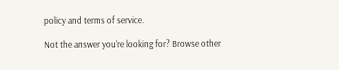policy and terms of service.

Not the answer you're looking for? Browse other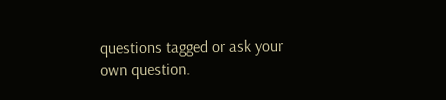questions tagged or ask your own question.